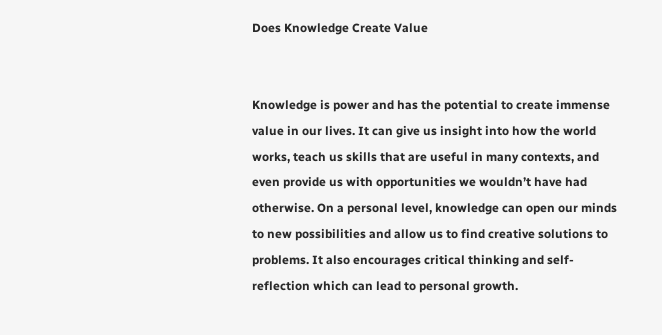Does Knowledge Create Value


Knowledge is power and has the potential to create immense value in our lives. It can give us insight into how the world works, teach us skills that are useful in many contexts, and even provide us with opportunities we wouldn’t have had otherwise. On a personal level, knowledge can open our minds to new possibilities and allow us to find creative solutions to problems. It also encourages critical thinking and self-reflection which can lead to personal growth.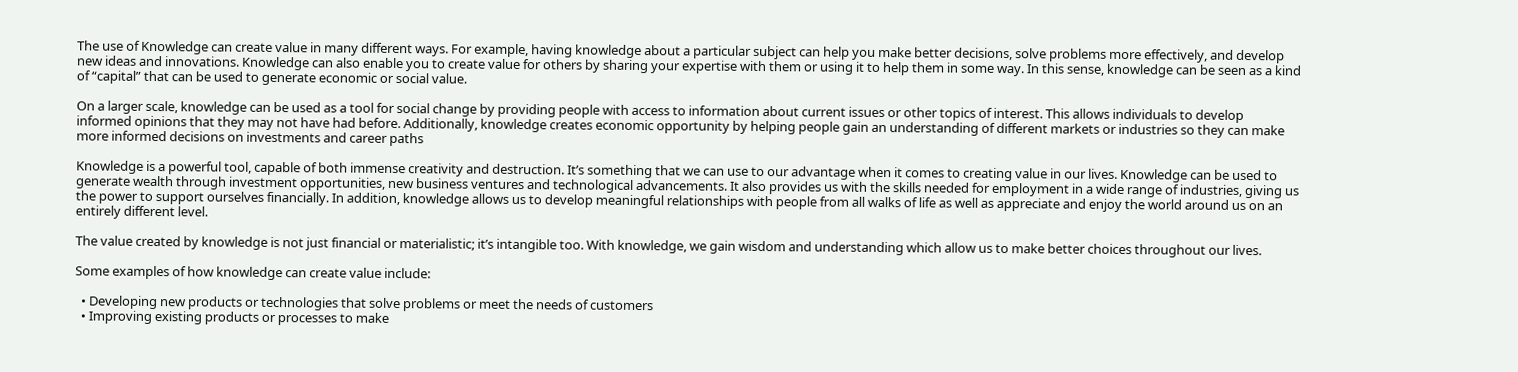The use of Knowledge can create value in many different ways. For example, having knowledge about a particular subject can help you make better decisions, solve problems more effectively, and develop new ideas and innovations. Knowledge can also enable you to create value for others by sharing your expertise with them or using it to help them in some way. In this sense, knowledge can be seen as a kind of “capital” that can be used to generate economic or social value.

On a larger scale, knowledge can be used as a tool for social change by providing people with access to information about current issues or other topics of interest. This allows individuals to develop informed opinions that they may not have had before. Additionally, knowledge creates economic opportunity by helping people gain an understanding of different markets or industries so they can make more informed decisions on investments and career paths

Knowledge is a powerful tool, capable of both immense creativity and destruction. It’s something that we can use to our advantage when it comes to creating value in our lives. Knowledge can be used to generate wealth through investment opportunities, new business ventures and technological advancements. It also provides us with the skills needed for employment in a wide range of industries, giving us the power to support ourselves financially. In addition, knowledge allows us to develop meaningful relationships with people from all walks of life as well as appreciate and enjoy the world around us on an entirely different level.

The value created by knowledge is not just financial or materialistic; it’s intangible too. With knowledge, we gain wisdom and understanding which allow us to make better choices throughout our lives.

Some examples of how knowledge can create value include:

  • Developing new products or technologies that solve problems or meet the needs of customers
  • Improving existing products or processes to make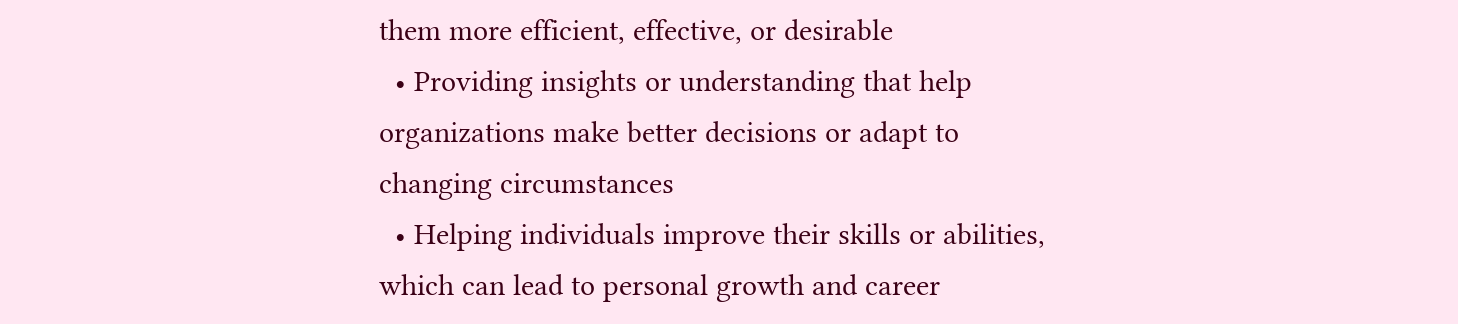them more efficient, effective, or desirable
  • Providing insights or understanding that help organizations make better decisions or adapt to changing circumstances
  • Helping individuals improve their skills or abilities, which can lead to personal growth and career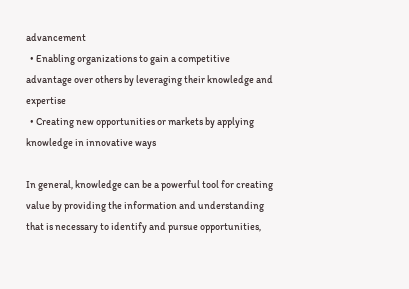advancement
  • Enabling organizations to gain a competitive advantage over others by leveraging their knowledge and expertise
  • Creating new opportunities or markets by applying knowledge in innovative ways

In general, knowledge can be a powerful tool for creating value by providing the information and understanding that is necessary to identify and pursue opportunities,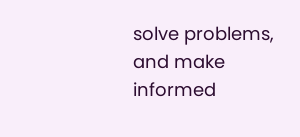solve problems, and make informed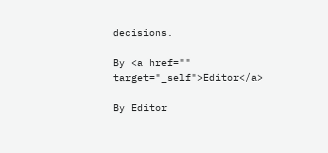decisions.

By <a href="" target="_self">Editor</a>

By Editor